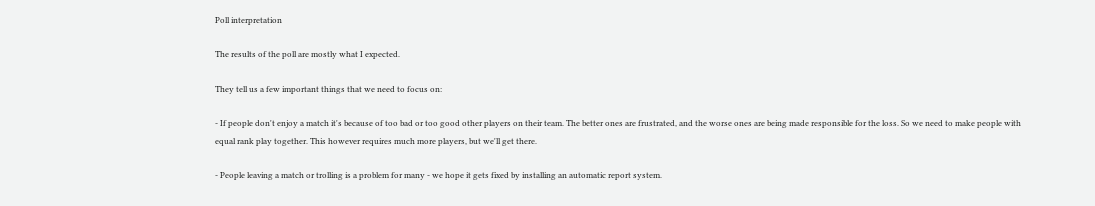Poll interpretation

The results of the poll are mostly what I expected.

They tell us a few important things that we need to focus on:

- If people don't enjoy a match it's because of too bad or too good other players on their team. The better ones are frustrated, and the worse ones are being made responsible for the loss. So we need to make people with equal rank play together. This however requires much more players, but we'll get there.

- People leaving a match or trolling is a problem for many - we hope it gets fixed by installing an automatic report system.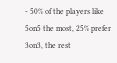- 50% of the players like 5on5 the most, 25% prefer 3on3, the rest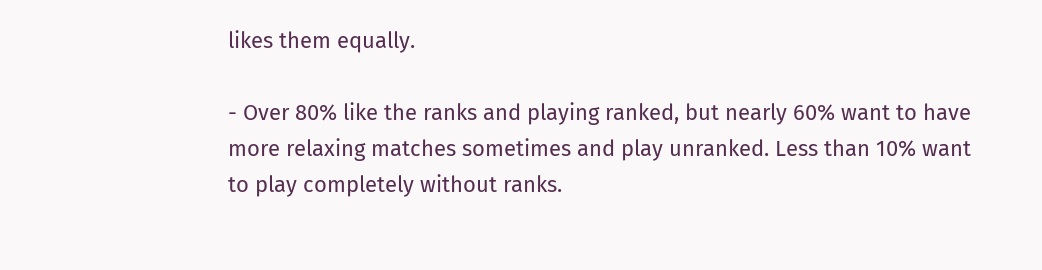likes them equally.

- Over 80% like the ranks and playing ranked, but nearly 60% want to have more relaxing matches sometimes and play unranked. Less than 10% want to play completely without ranks.